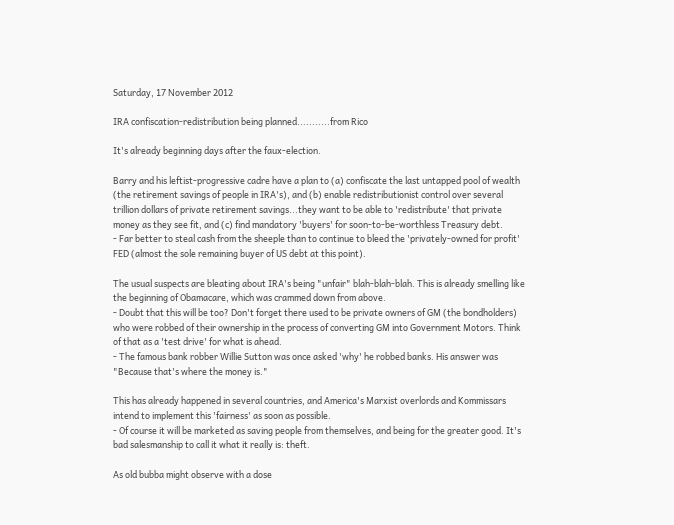Saturday, 17 November 2012

IRA confiscation-redistribution being planned...........from Rico

It's already beginning days after the faux-election.

Barry and his leftist-progressive cadre have a plan to (a) confiscate the last untapped pool of wealth (the retirement savings of people in IRA's), and (b) enable redistributionist control over several trillion dollars of private retirement savings...they want to be able to 'redistribute' that private money as they see fit, and (c) find mandatory 'buyers' for soon-to-be-worthless Treasury debt.
- Far better to steal cash from the sheeple than to continue to bleed the 'privately-owned for profit' FED (almost the sole remaining buyer of US debt at this point).

The usual suspects are bleating about IRA's being "unfair" blah-blah-blah. This is already smelling like the beginning of Obamacare, which was crammed down from above.
- Doubt that this will be too? Don't forget there used to be private owners of GM (the bondholders) who were robbed of their ownership in the process of converting GM into Government Motors. Think of that as a 'test drive' for what is ahead.
- The famous bank robber Willie Sutton was once asked 'why' he robbed banks. His answer was "Because that's where the money is."

This has already happened in several countries, and America's Marxist overlords and Kommissars intend to implement this 'fairness' as soon as possible.
- Of course it will be marketed as saving people from themselves, and being for the greater good. It's bad salesmanship to call it what it really is: theft.

As old bubba might observe with a dose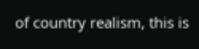of country realism, this is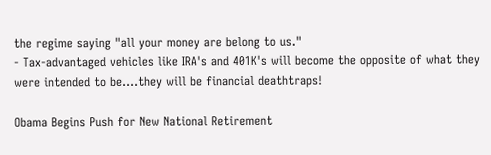the regime saying "all your money are belong to us."
- Tax-advantaged vehicles like IRA's and 401K's will become the opposite of what they were intended to be....they will be financial deathtraps!

Obama Begins Push for New National Retirement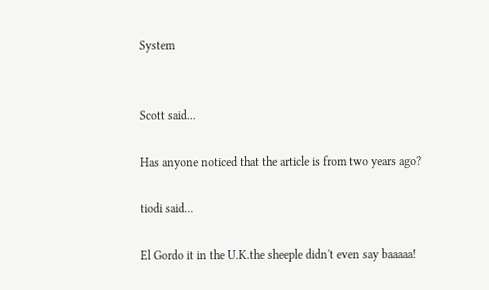System


Scott said...

Has anyone noticed that the article is from two years ago?

tiodi said...

El Gordo it in the U.K.the sheeple didn't even say baaaaa!